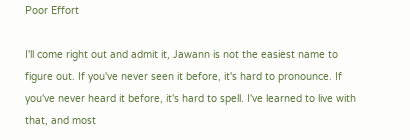Poor Effort

I'll come right out and admit it, Jawann is not the easiest name to figure out. If you've never seen it before, it's hard to pronounce. If you've never heard it before, it's hard to spell. I've learned to live with that, and most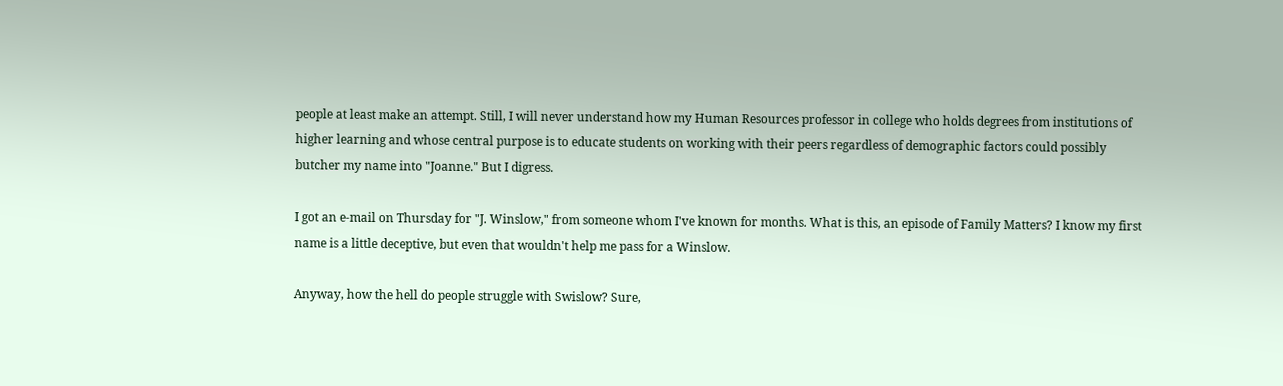people at least make an attempt. Still, I will never understand how my Human Resources professor in college who holds degrees from institutions of higher learning and whose central purpose is to educate students on working with their peers regardless of demographic factors could possibly butcher my name into "Joanne." But I digress.

I got an e-mail on Thursday for "J. Winslow," from someone whom I've known for months. What is this, an episode of Family Matters? I know my first name is a little deceptive, but even that wouldn't help me pass for a Winslow.

Anyway, how the hell do people struggle with Swislow? Sure,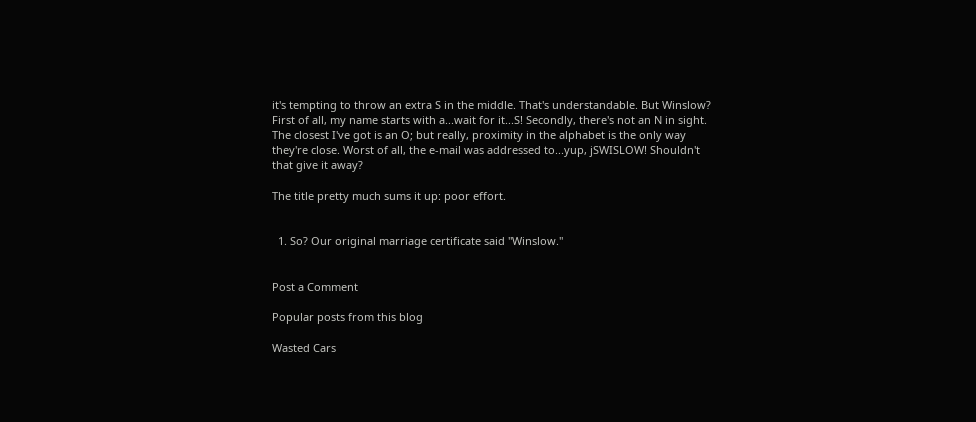it's tempting to throw an extra S in the middle. That's understandable. But Winslow? First of all, my name starts with a...wait for it...S! Secondly, there's not an N in sight. The closest I've got is an O; but really, proximity in the alphabet is the only way they're close. Worst of all, the e-mail was addressed to...yup, jSWISLOW! Shouldn't that give it away?

The title pretty much sums it up: poor effort.


  1. So? Our original marriage certificate said "Winslow."


Post a Comment

Popular posts from this blog

Wasted Cars